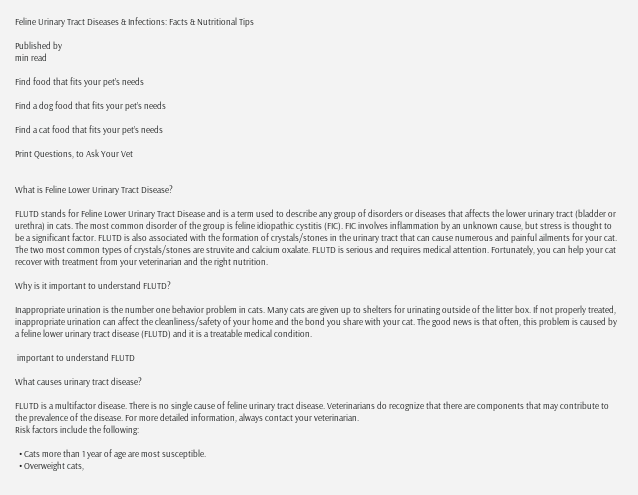Feline Urinary Tract Diseases & Infections: Facts & Nutritional Tips

Published by
min read

Find food that fits your pet’s needs

Find a dog food that fits your pet’s needs

Find a cat food that fits your pet’s needs

Print Questions, to Ask Your Vet


What is Feline Lower Urinary Tract Disease?

FLUTD stands for Feline Lower Urinary Tract Disease and is a term used to describe any group of disorders or diseases that affects the lower urinary tract (bladder or urethra) in cats. The most common disorder of the group is feline idiopathic cystitis (FIC). FIC involves inflammation by an unknown cause, but stress is thought to be a significant factor. FLUTD is also associated with the formation of crystals/stones in the urinary tract that can cause numerous and painful ailments for your cat. The two most common types of crystals/stones are struvite and calcium oxalate. FLUTD is serious and requires medical attention. Fortunately, you can help your cat recover with treatment from your veterinarian and the right nutrition.

Why is it important to understand FLUTD?

Inappropriate urination is the number one behavior problem in cats. Many cats are given up to shelters for urinating outside of the litter box. If not properly treated, inappropriate urination can affect the cleanliness/safety of your home and the bond you share with your cat. The good news is that often, this problem is caused by a feline lower urinary tract disease (FLUTD) and it is a treatable medical condition.

 important to understand FLUTD

What causes urinary tract disease?

FLUTD is a multifactor disease. There is no single cause of feline urinary tract disease. Veterinarians do recognize that there are components that may contribute to the prevalence of the disease. For more detailed information, always contact your veterinarian.
Risk factors include the following:

  • Cats more than 1 year of age are most susceptible.
  • Overweight cats,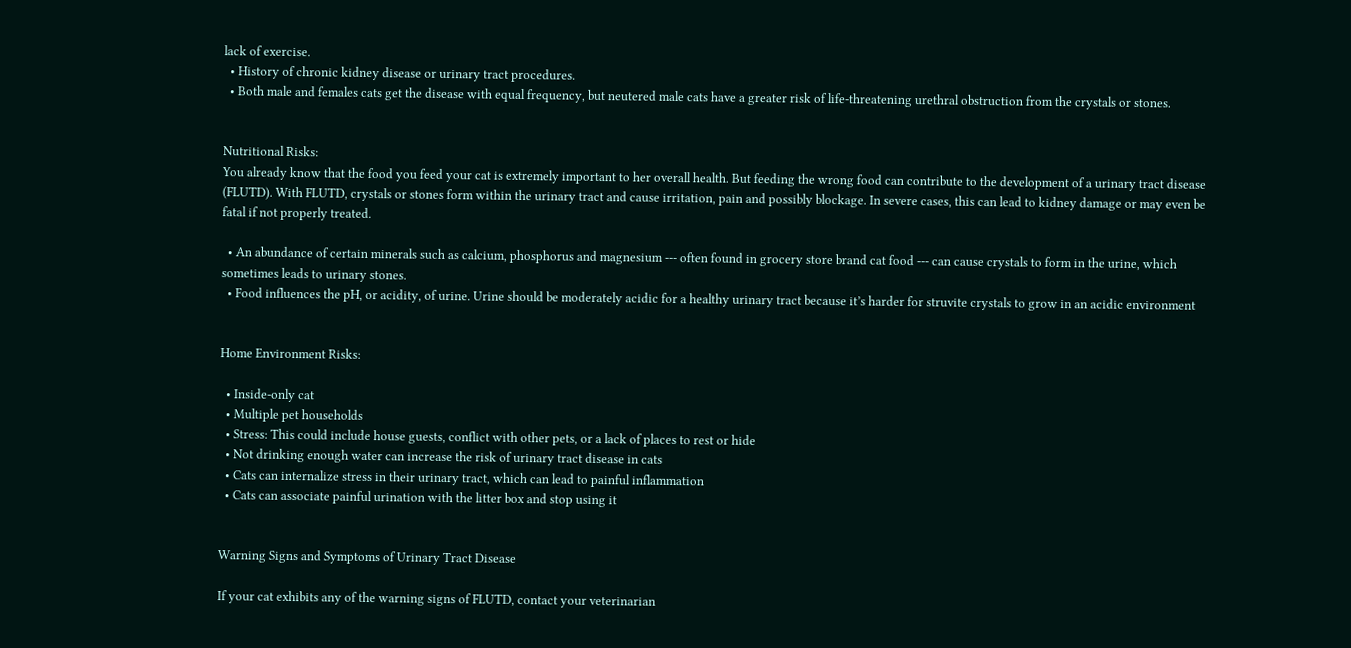lack of exercise.
  • History of chronic kidney disease or urinary tract procedures.
  • Both male and females cats get the disease with equal frequency, but neutered male cats have a greater risk of life-threatening urethral obstruction from the crystals or stones.


Nutritional Risks:
You already know that the food you feed your cat is extremely important to her overall health. But feeding the wrong food can contribute to the development of a urinary tract disease (FLUTD). With FLUTD, crystals or stones form within the urinary tract and cause irritation, pain and possibly blockage. In severe cases, this can lead to kidney damage or may even be fatal if not properly treated.

  • An abundance of certain minerals such as calcium, phosphorus and magnesium --- often found in grocery store brand cat food --- can cause crystals to form in the urine, which sometimes leads to urinary stones.
  • Food influences the pH, or acidity, of urine. Urine should be moderately acidic for a healthy urinary tract because it’s harder for struvite crystals to grow in an acidic environment


Home Environment Risks:

  • Inside-only cat
  • Multiple pet households
  • Stress: This could include house guests, conflict with other pets, or a lack of places to rest or hide
  • Not drinking enough water can increase the risk of urinary tract disease in cats
  • Cats can internalize stress in their urinary tract, which can lead to painful inflammation
  • Cats can associate painful urination with the litter box and stop using it


Warning Signs and Symptoms of Urinary Tract Disease

If your cat exhibits any of the warning signs of FLUTD, contact your veterinarian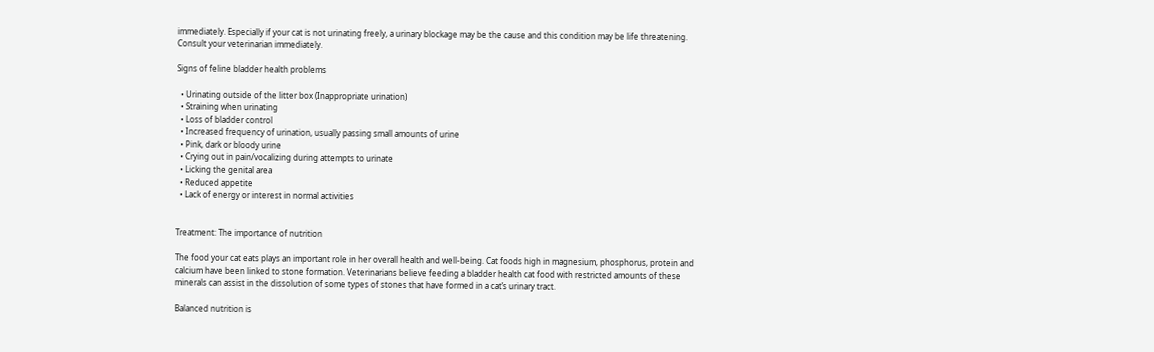immediately. Especially if your cat is not urinating freely, a urinary blockage may be the cause and this condition may be life threatening. Consult your veterinarian immediately.

Signs of feline bladder health problems

  • Urinating outside of the litter box (Inappropriate urination)
  • Straining when urinating
  • Loss of bladder control
  • Increased frequency of urination, usually passing small amounts of urine
  • Pink, dark or bloody urine
  • Crying out in pain/vocalizing during attempts to urinate
  • Licking the genital area
  • Reduced appetite
  • Lack of energy or interest in normal activities


Treatment: The importance of nutrition

The food your cat eats plays an important role in her overall health and well-being. Cat foods high in magnesium, phosphorus, protein and calcium have been linked to stone formation. Veterinarians believe feeding a bladder health cat food with restricted amounts of these minerals can assist in the dissolution of some types of stones that have formed in a cat’s urinary tract.

Balanced nutrition is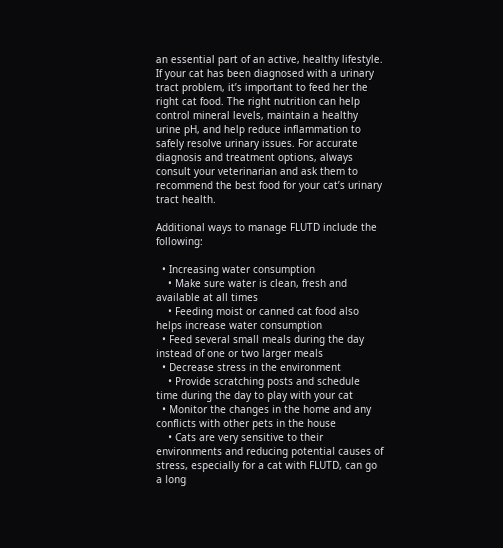an essential part of an active, healthy lifestyle. If your cat has been diagnosed with a urinary tract problem, it’s important to feed her the right cat food. The right nutrition can help control mineral levels, maintain a healthy urine pH, and help reduce inflammation to safely resolve urinary issues. For accurate diagnosis and treatment options, always consult your veterinarian and ask them to recommend the best food for your cat’s urinary tract health.

Additional ways to manage FLUTD include the following:

  • Increasing water consumption
    • Make sure water is clean, fresh and available at all times
    • Feeding moist or canned cat food also helps increase water consumption
  • Feed several small meals during the day instead of one or two larger meals
  • Decrease stress in the environment
    • Provide scratching posts and schedule time during the day to play with your cat
  • Monitor the changes in the home and any conflicts with other pets in the house
    • Cats are very sensitive to their environments and reducing potential causes of stress, especially for a cat with FLUTD, can go a long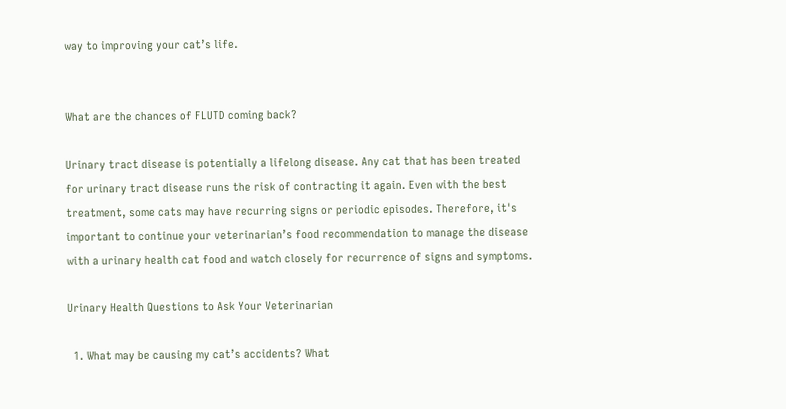way to improving your cat’s life.


What are the chances of FLUTD coming back?

Urinary tract disease is potentially a lifelong disease. Any cat that has been treated for urinary tract disease runs the risk of contracting it again. Even with the best treatment, some cats may have recurring signs or periodic episodes. Therefore, it's important to continue your veterinarian’s food recommendation to manage the disease with a urinary health cat food and watch closely for recurrence of signs and symptoms.

Urinary Health Questions to Ask Your Veterinarian

  1. What may be causing my cat’s accidents? What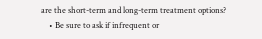are the short-term and long-term treatment options?
    • Be sure to ask if infrequent or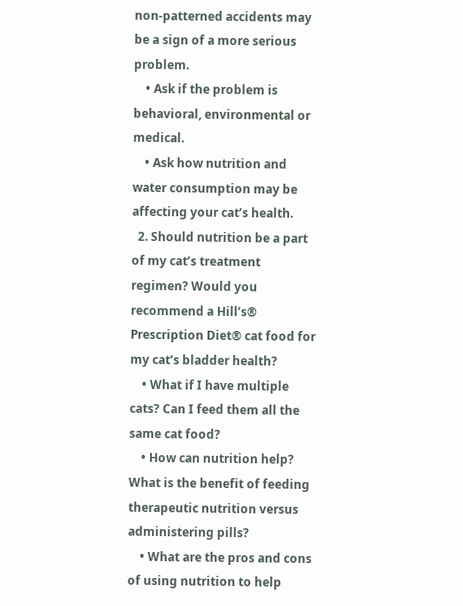non-patterned accidents may be a sign of a more serious problem.
    • Ask if the problem is behavioral, environmental or medical.
    • Ask how nutrition and water consumption may be affecting your cat’s health.
  2. Should nutrition be a part of my cat’s treatment regimen? Would you recommend a Hill’s® Prescription Diet® cat food for my cat’s bladder health?
    • What if I have multiple cats? Can I feed them all the same cat food?
    • How can nutrition help? What is the benefit of feeding therapeutic nutrition versus administering pills?
    • What are the pros and cons of using nutrition to help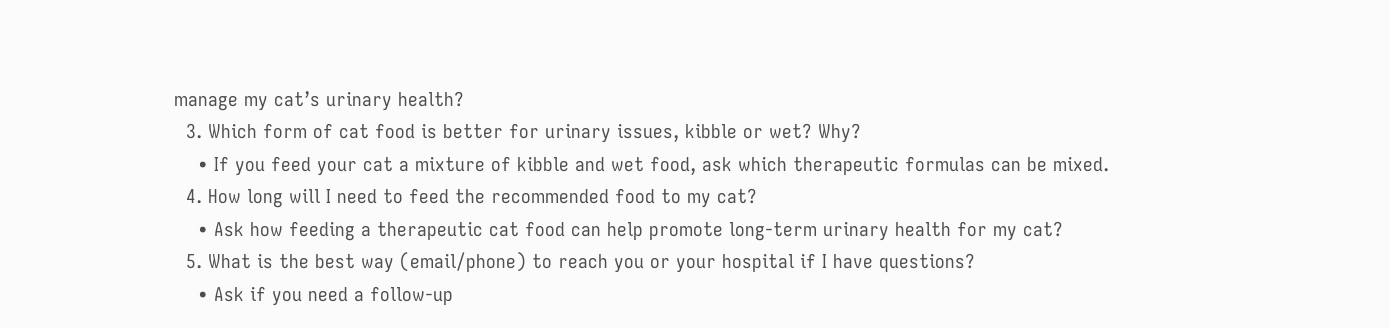manage my cat’s urinary health?
  3. Which form of cat food is better for urinary issues, kibble or wet? Why?
    • If you feed your cat a mixture of kibble and wet food, ask which therapeutic formulas can be mixed.
  4. How long will I need to feed the recommended food to my cat?
    • Ask how feeding a therapeutic cat food can help promote long-term urinary health for my cat?
  5. What is the best way (email/phone) to reach you or your hospital if I have questions?
    • Ask if you need a follow-up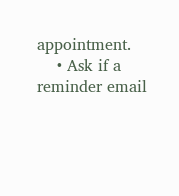appointment.
    • Ask if a reminder email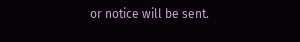or notice will be sent.